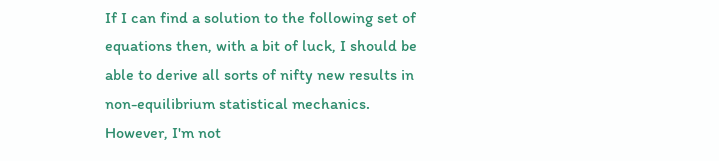If I can find a solution to the following set of equations then, with a bit of luck, I should be able to derive all sorts of nifty new results in non-equilibrium statistical mechanics. However, I'm not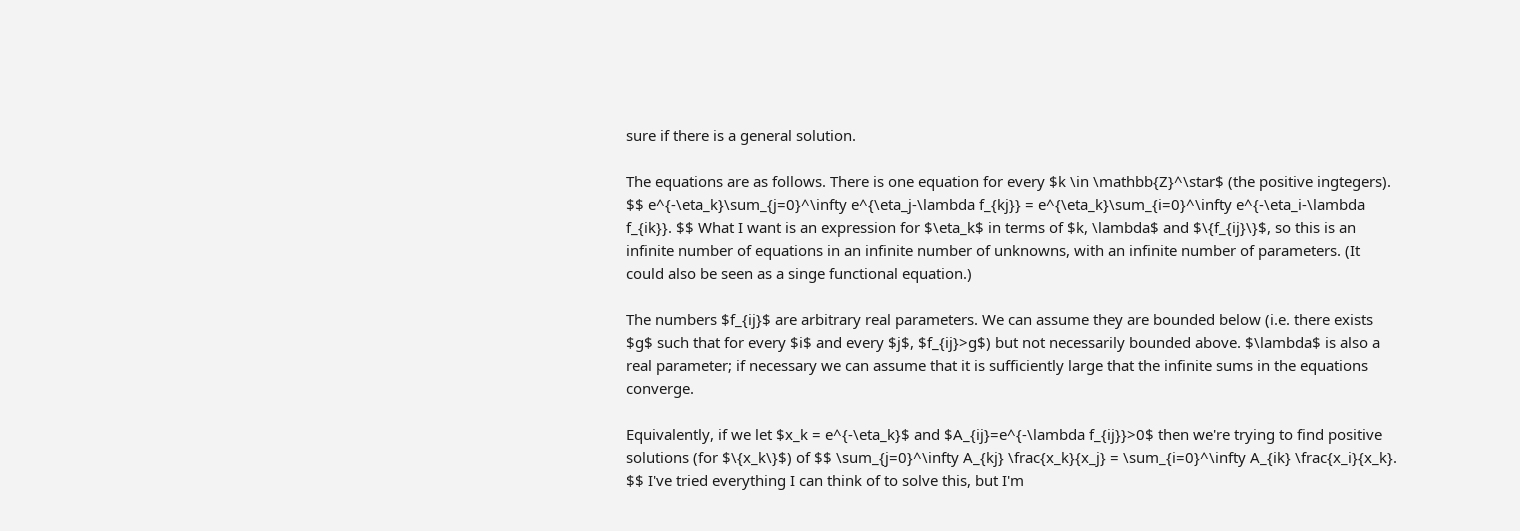sure if there is a general solution.

The equations are as follows. There is one equation for every $k \in \mathbb{Z}^\star$ (the positive ingtegers). $$ e^{-\eta_k}\sum_{j=0}^\infty e^{\eta_j-\lambda f_{kj}} = e^{\eta_k}\sum_{i=0}^\infty e^{-\eta_i-\lambda f_{ik}}. $$ What I want is an expression for $\eta_k$ in terms of $k, \lambda$ and $\{f_{ij}\}$, so this is an infinite number of equations in an infinite number of unknowns, with an infinite number of parameters. (It could also be seen as a singe functional equation.)

The numbers $f_{ij}$ are arbitrary real parameters. We can assume they are bounded below (i.e. there exists $g$ such that for every $i$ and every $j$, $f_{ij}>g$) but not necessarily bounded above. $\lambda$ is also a real parameter; if necessary we can assume that it is sufficiently large that the infinite sums in the equations converge.

Equivalently, if we let $x_k = e^{-\eta_k}$ and $A_{ij}=e^{-\lambda f_{ij}}>0$ then we're trying to find positive solutions (for $\{x_k\}$) of $$ \sum_{j=0}^\infty A_{kj} \frac{x_k}{x_j} = \sum_{i=0}^\infty A_{ik} \frac{x_i}{x_k}. $$ I've tried everything I can think of to solve this, but I'm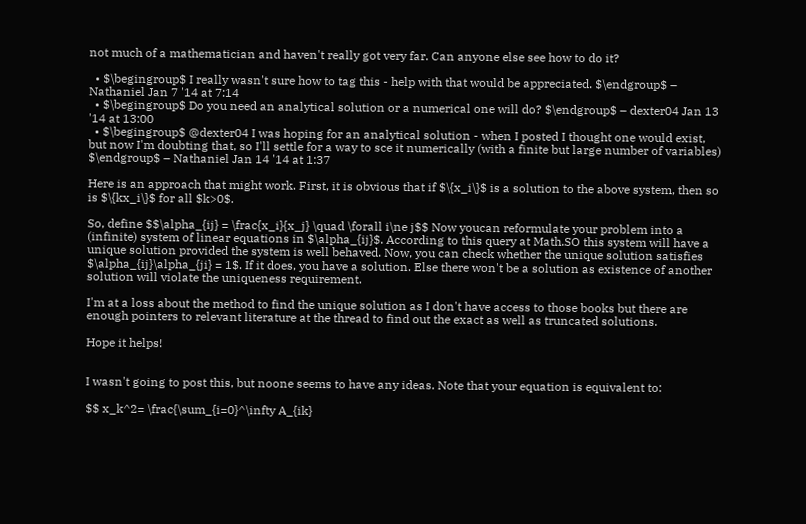not much of a mathematician and haven't really got very far. Can anyone else see how to do it?

  • $\begingroup$ I really wasn't sure how to tag this - help with that would be appreciated. $\endgroup$ – Nathaniel Jan 7 '14 at 7:14
  • $\begingroup$ Do you need an analytical solution or a numerical one will do? $\endgroup$ – dexter04 Jan 13 '14 at 13:00
  • $\begingroup$ @dexter04 I was hoping for an analytical solution - when I posted I thought one would exist, but now I'm doubting that, so I'll settle for a way to sce it numerically (with a finite but large number of variables) $\endgroup$ – Nathaniel Jan 14 '14 at 1:37

Here is an approach that might work. First, it is obvious that if $\{x_i\}$ is a solution to the above system, then so is $\{kx_i\}$ for all $k>0$.

So, define $$\alpha_{ij} = \frac{x_i}{x_j} \quad \forall i\ne j$$ Now youcan reformulate your problem into a (infinite) system of linear equations in $\alpha_{ij}$. According to this query at Math.SO this system will have a unique solution provided the system is well behaved. Now, you can check whether the unique solution satisfies $\alpha_{ij}\alpha_{ji} = 1$. If it does, you have a solution. Else there won't be a solution as existence of another solution will violate the uniqueness requirement.

I'm at a loss about the method to find the unique solution as I don't have access to those books but there are enough pointers to relevant literature at the thread to find out the exact as well as truncated solutions.

Hope it helps!


I wasn't going to post this, but noone seems to have any ideas. Note that your equation is equivalent to:

$$ x_k^2= \frac{\sum_{i=0}^\infty A_{ik}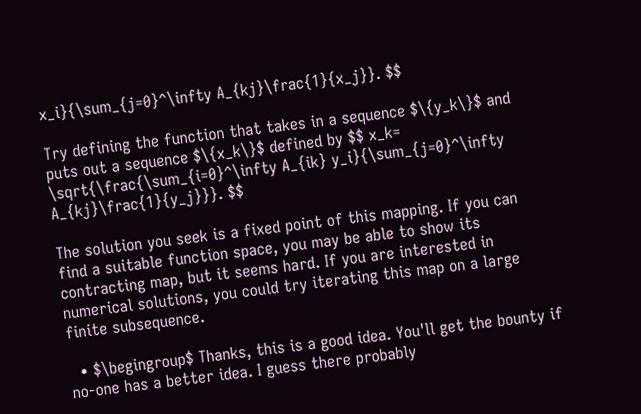x_i}{\sum_{j=0}^\infty A_{kj}\frac{1}{x_j}}. $$

Try defining the function that takes in a sequence $\{y_k\}$ and puts out a sequence $\{x_k\}$ defined by $$ x_k= \sqrt{\frac{\sum_{i=0}^\infty A_{ik} y_i}{\sum_{j=0}^\infty A_{kj}\frac{1}{y_j}}}. $$

The solution you seek is a fixed point of this mapping. If you can find a suitable function space, you may be able to show its contracting map, but it seems hard. If you are interested in numerical solutions, you could try iterating this map on a large finite subsequence.

  • $\begingroup$ Thanks, this is a good idea. You'll get the bounty if no-one has a better idea. I guess there probably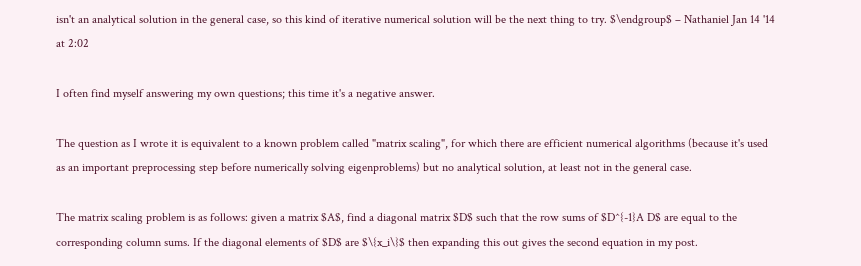isn't an analytical solution in the general case, so this kind of iterative numerical solution will be the next thing to try. $\endgroup$ – Nathaniel Jan 14 '14 at 2:02

I often find myself answering my own questions; this time it's a negative answer.

The question as I wrote it is equivalent to a known problem called "matrix scaling", for which there are efficient numerical algorithms (because it's used as an important preprocessing step before numerically solving eigenproblems) but no analytical solution, at least not in the general case.

The matrix scaling problem is as follows: given a matrix $A$, find a diagonal matrix $D$ such that the row sums of $D^{-1}A D$ are equal to the corresponding column sums. If the diagonal elements of $D$ are $\{x_i\}$ then expanding this out gives the second equation in my post.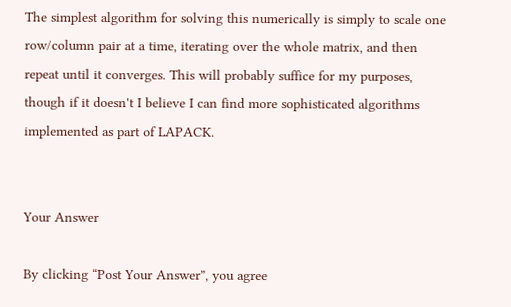The simplest algorithm for solving this numerically is simply to scale one row/column pair at a time, iterating over the whole matrix, and then repeat until it converges. This will probably suffice for my purposes, though if it doesn't I believe I can find more sophisticated algorithms implemented as part of LAPACK.


Your Answer

By clicking “Post Your Answer”, you agree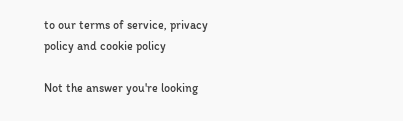to our terms of service, privacy policy and cookie policy

Not the answer you're looking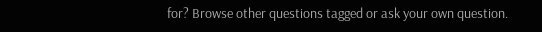for? Browse other questions tagged or ask your own question.